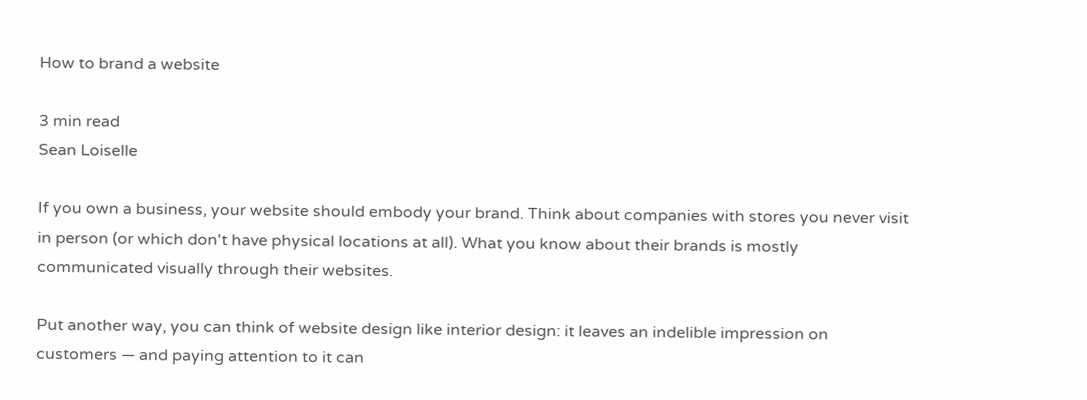How to brand a website

3 min read
Sean Loiselle

If you own a business, your website should embody your brand. Think about companies with stores you never visit in person (or which don't have physical locations at all). What you know about their brands is mostly communicated visually through their websites.

Put another way, you can think of website design like interior design: it leaves an indelible impression on customers — and paying attention to it can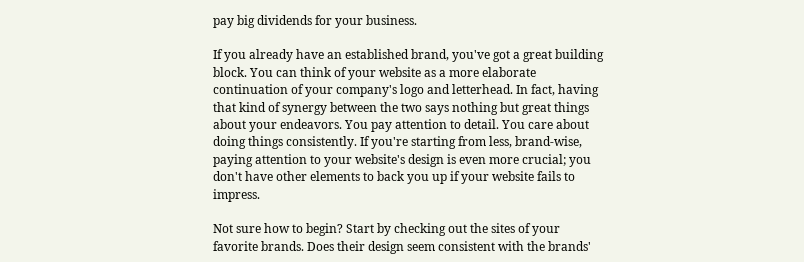pay big dividends for your business.

If you already have an established brand, you've got a great building block. You can think of your website as a more elaborate continuation of your company's logo and letterhead. In fact, having that kind of synergy between the two says nothing but great things about your endeavors. You pay attention to detail. You care about doing things consistently. If you're starting from less, brand-wise, paying attention to your website's design is even more crucial; you don't have other elements to back you up if your website fails to impress.

Not sure how to begin? Start by checking out the sites of your favorite brands. Does their design seem consistent with the brands'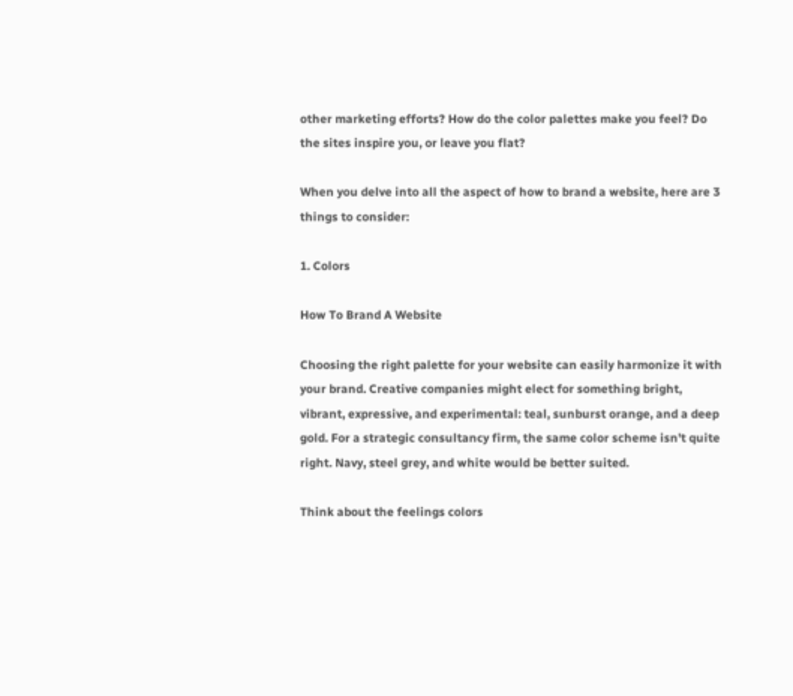other marketing efforts? How do the color palettes make you feel? Do the sites inspire you, or leave you flat?

When you delve into all the aspect of how to brand a website, here are 3 things to consider:

1. Colors

How To Brand A Website

Choosing the right palette for your website can easily harmonize it with your brand. Creative companies might elect for something bright, vibrant, expressive, and experimental: teal, sunburst orange, and a deep gold. For a strategic consultancy firm, the same color scheme isn't quite right. Navy, steel grey, and white would be better suited.

Think about the feelings colors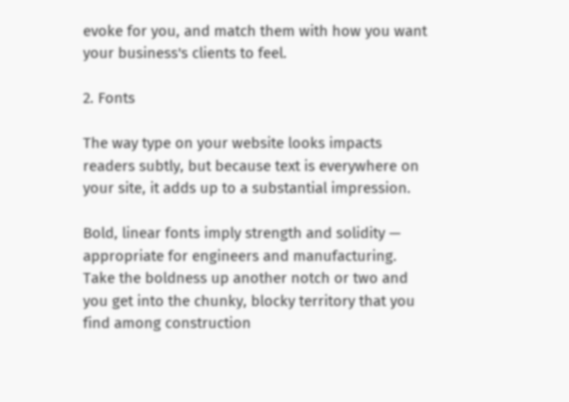evoke for you, and match them with how you want your business's clients to feel.

2. Fonts

The way type on your website looks impacts readers subtly, but because text is everywhere on your site, it adds up to a substantial impression.

Bold, linear fonts imply strength and solidity — appropriate for engineers and manufacturing. Take the boldness up another notch or two and you get into the chunky, blocky territory that you find among construction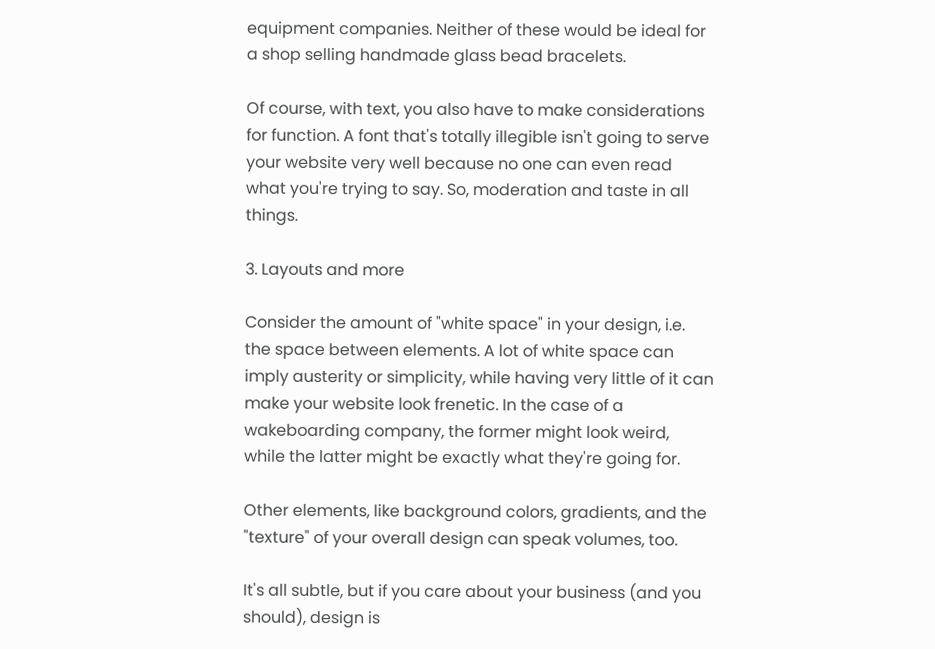equipment companies. Neither of these would be ideal for a shop selling handmade glass bead bracelets.

Of course, with text, you also have to make considerations for function. A font that's totally illegible isn't going to serve your website very well because no one can even read what you're trying to say. So, moderation and taste in all things.

3. Layouts and more

Consider the amount of "white space" in your design, i.e. the space between elements. A lot of white space can imply austerity or simplicity, while having very little of it can make your website look frenetic. In the case of a wakeboarding company, the former might look weird, while the latter might be exactly what they're going for.

Other elements, like background colors, gradients, and the "texture" of your overall design can speak volumes, too.

It's all subtle, but if you care about your business (and you should), design is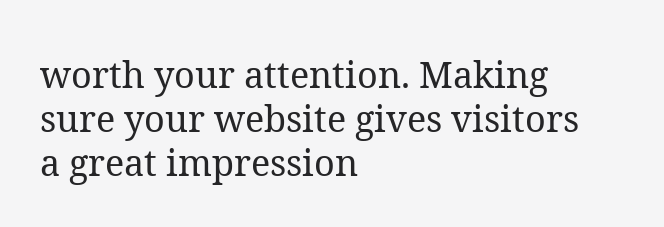worth your attention. Making sure your website gives visitors a great impression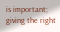is important; giving the right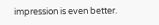impression is even better.